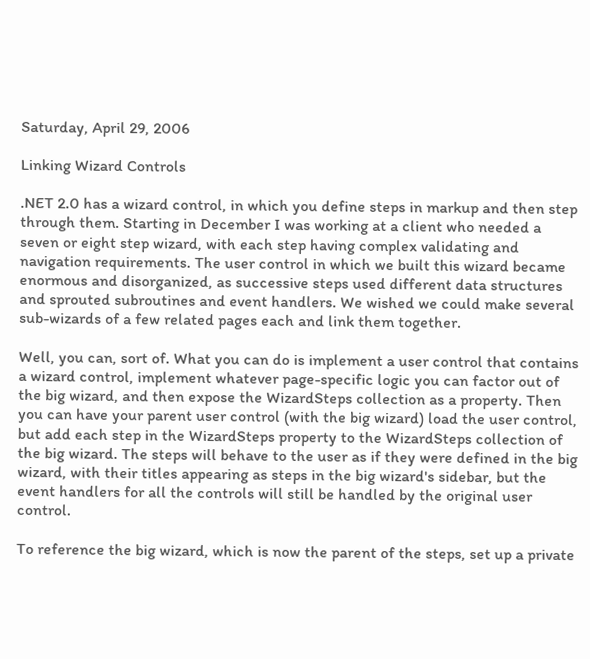Saturday, April 29, 2006

Linking Wizard Controls

.NET 2.0 has a wizard control, in which you define steps in markup and then step through them. Starting in December I was working at a client who needed a seven or eight step wizard, with each step having complex validating and navigation requirements. The user control in which we built this wizard became enormous and disorganized, as successive steps used different data structures and sprouted subroutines and event handlers. We wished we could make several sub-wizards of a few related pages each and link them together.

Well, you can, sort of. What you can do is implement a user control that contains a wizard control, implement whatever page-specific logic you can factor out of the big wizard, and then expose the WizardSteps collection as a property. Then you can have your parent user control (with the big wizard) load the user control, but add each step in the WizardSteps property to the WizardSteps collection of the big wizard. The steps will behave to the user as if they were defined in the big wizard, with their titles appearing as steps in the big wizard's sidebar, but the event handlers for all the controls will still be handled by the original user control.

To reference the big wizard, which is now the parent of the steps, set up a private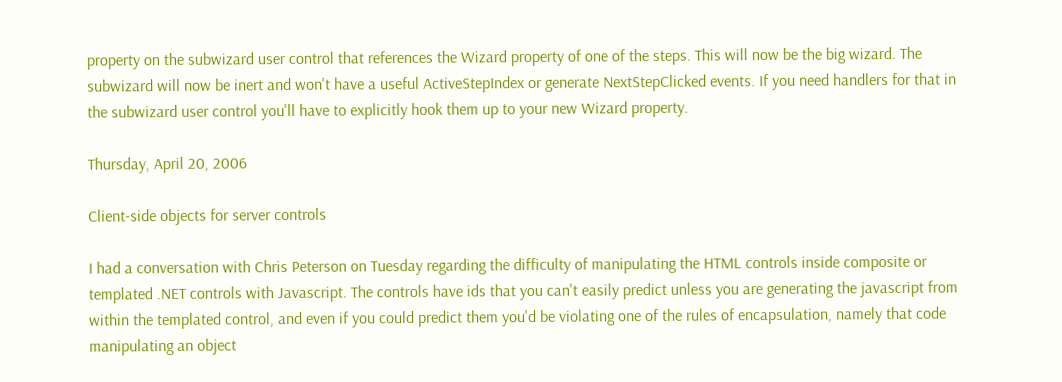property on the subwizard user control that references the Wizard property of one of the steps. This will now be the big wizard. The subwizard will now be inert and won't have a useful ActiveStepIndex or generate NextStepClicked events. If you need handlers for that in the subwizard user control you'll have to explicitly hook them up to your new Wizard property.

Thursday, April 20, 2006

Client-side objects for server controls

I had a conversation with Chris Peterson on Tuesday regarding the difficulty of manipulating the HTML controls inside composite or templated .NET controls with Javascript. The controls have ids that you can't easily predict unless you are generating the javascript from within the templated control, and even if you could predict them you'd be violating one of the rules of encapsulation, namely that code manipulating an object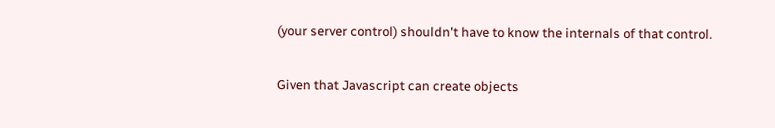(your server control) shouldn't have to know the internals of that control.

Given that Javascript can create objects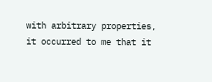with arbitrary properties, it occurred to me that it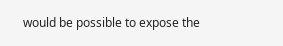would be possible to expose the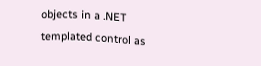objects in a .NET templated control as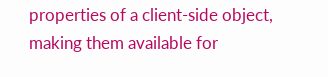properties of a client-side object, making them available for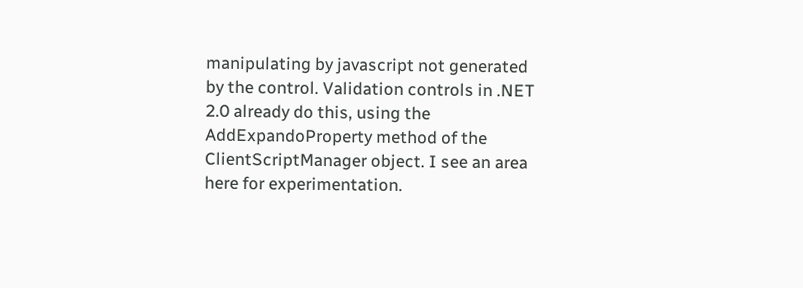manipulating by javascript not generated by the control. Validation controls in .NET 2.0 already do this, using the AddExpandoProperty method of the ClientScriptManager object. I see an area here for experimentation.